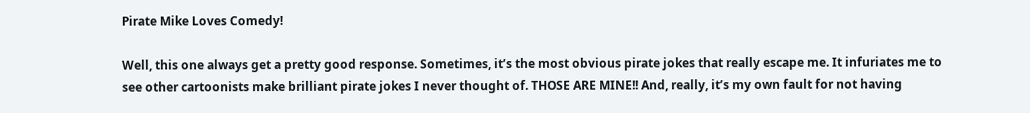Pirate Mike Loves Comedy!

Well, this one always get a pretty good response. Sometimes, it’s the most obvious pirate jokes that really escape me. It infuriates me to see other cartoonists make brilliant pirate jokes I never thought of. THOSE ARE MINE!! And, really, it’s my own fault for not having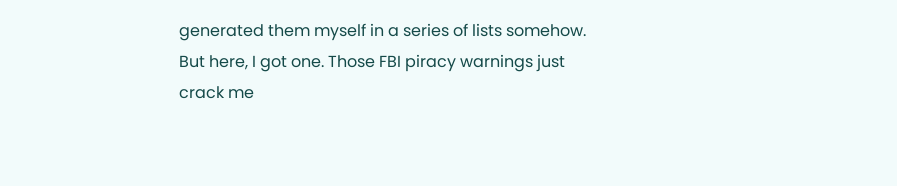generated them myself in a series of lists somehow. But here, I got one. Those FBI piracy warnings just crack me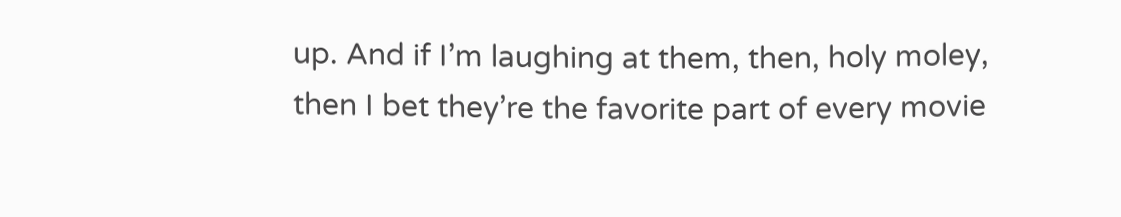up. And if I’m laughing at them, then, holy moley, then I bet they’re the favorite part of every movie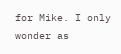for Mike. I only wonder as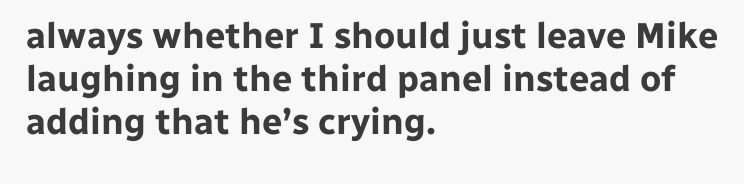always whether I should just leave Mike laughing in the third panel instead of adding that he’s crying.